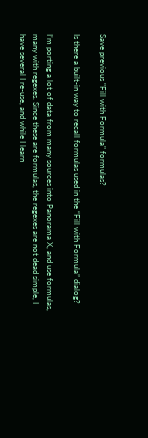Save previous "Fill with Formula" formulas?

Is there a built-in way to recall formulas used in the “Fill with Formula” dialog?

I’m porting a lot of data from many sources into Panorama X, and use formulas, many with regexes. Since these are formulas, the regexes are not dead simple, I have several I re-use, and while I learn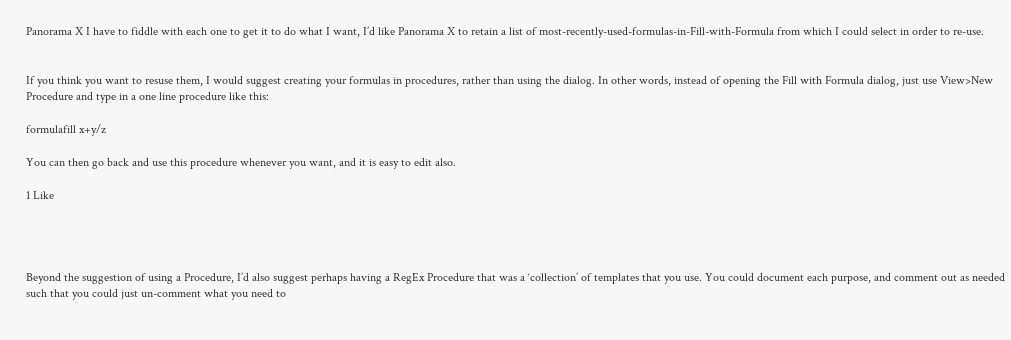Panorama X I have to fiddle with each one to get it to do what I want, I’d like Panorama X to retain a list of most-recently-used-formulas-in-Fill-with-Formula from which I could select in order to re-use.


If you think you want to resuse them, I would suggest creating your formulas in procedures, rather than using the dialog. In other words, instead of opening the Fill with Formula dialog, just use View>New Procedure and type in a one line procedure like this:

formulafill x+y/z

You can then go back and use this procedure whenever you want, and it is easy to edit also.

1 Like




Beyond the suggestion of using a Procedure, I’d also suggest perhaps having a RegEx Procedure that was a ‘collection’ of templates that you use. You could document each purpose, and comment out as needed such that you could just un-comment what you need to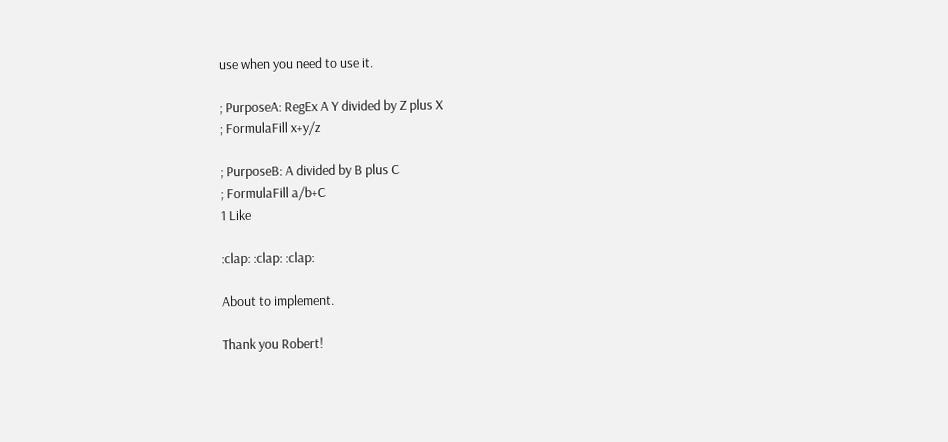use when you need to use it.

; PurposeA: RegEx A Y divided by Z plus X
; FormulaFill x+y/z

; PurposeB: A divided by B plus C
; FormulaFill a/b+C
1 Like

:clap: :clap: :clap:

About to implement.

Thank you Robert!